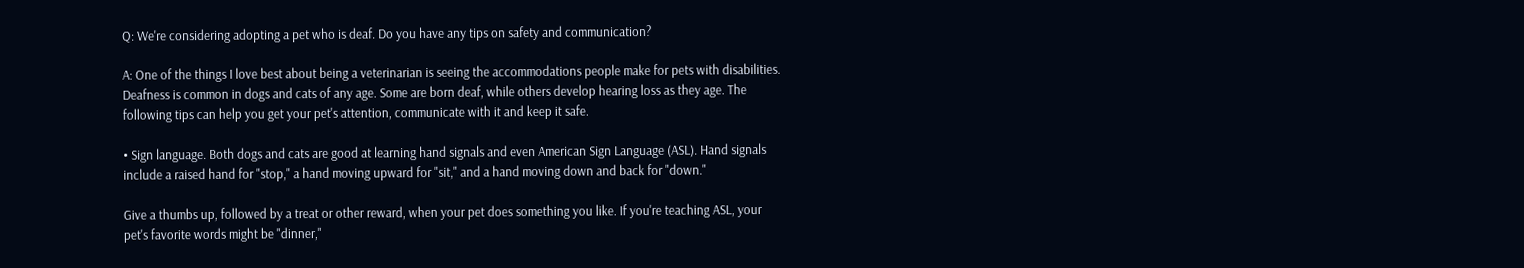Q: We're considering adopting a pet who is deaf. Do you have any tips on safety and communication?

A: One of the things I love best about being a veterinarian is seeing the accommodations people make for pets with disabilities. Deafness is common in dogs and cats of any age. Some are born deaf, while others develop hearing loss as they age. The following tips can help you get your pet's attention, communicate with it and keep it safe.

• Sign language. Both dogs and cats are good at learning hand signals and even American Sign Language (ASL). Hand signals include a raised hand for "stop," a hand moving upward for "sit," and a hand moving down and back for "down."

Give a thumbs up, followed by a treat or other reward, when your pet does something you like. If you're teaching ASL, your pet's favorite words might be "dinner,"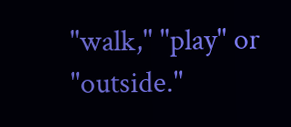"walk," "play" or "outside."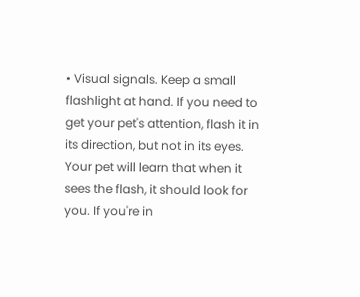• Visual signals. Keep a small flashlight at hand. If you need to get your pet's attention, flash it in its direction, but not in its eyes. Your pet will learn that when it sees the flash, it should look for you. If you're in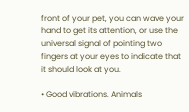front of your pet, you can wave your hand to get its attention, or use the universal signal of pointing two fingers at your eyes to indicate that it should look at you.

• Good vibrations. Animals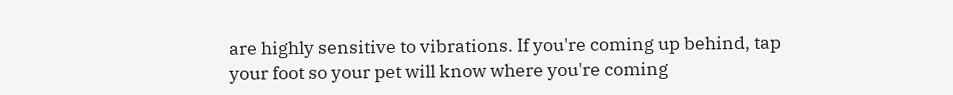are highly sensitive to vibrations. If you're coming up behind, tap your foot so your pet will know where you're coming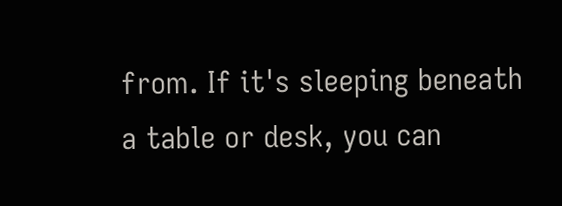from. If it's sleeping beneath a table or desk, you can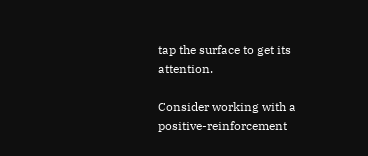tap the surface to get its attention.

Consider working with a positive-reinforcement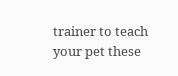trainer to teach your pet these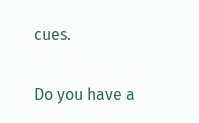cues.

Do you have a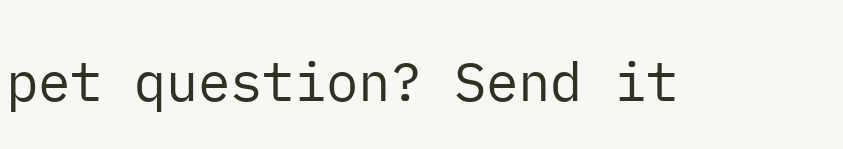pet question? Send it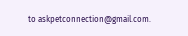to askpetconnection@gmail.com.